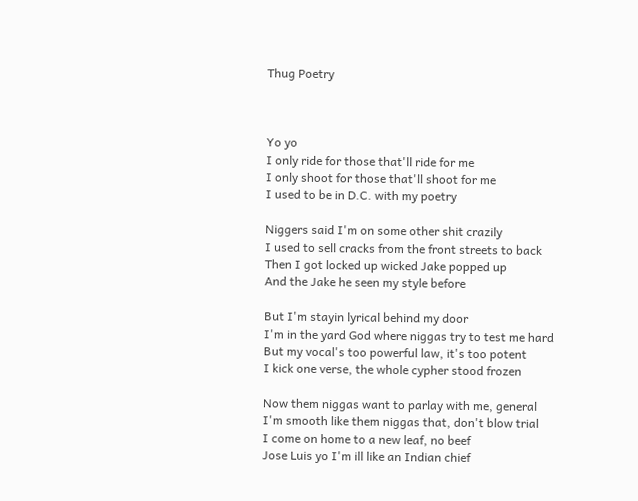Thug Poetry



Yo yo
I only ride for those that'll ride for me
I only shoot for those that'll shoot for me
I used to be in D.C. with my poetry

Niggers said I'm on some other shit crazily
I used to sell cracks from the front streets to back
Then I got locked up wicked Jake popped up
And the Jake he seen my style before

But I'm stayin lyrical behind my door
I'm in the yard God where niggas try to test me hard
But my vocal's too powerful law, it's too potent
I kick one verse, the whole cypher stood frozen

Now them niggas want to parlay with me, general
I'm smooth like them niggas that, don't blow trial
I come on home to a new leaf, no beef
Jose Luis yo I'm ill like an Indian chief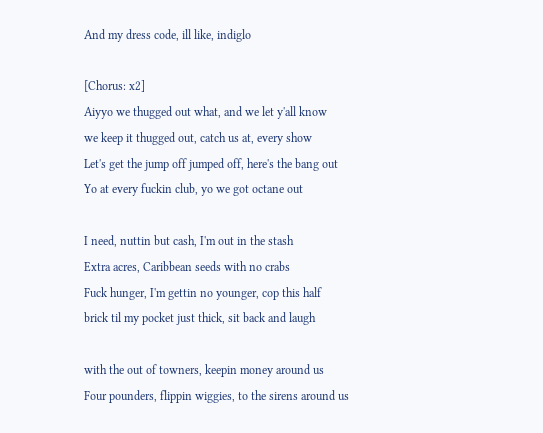And my dress code, ill like, indiglo

[Chorus: x2]
Aiyyo we thugged out what, and we let y'all know
we keep it thugged out, catch us at, every show
Let's get the jump off jumped off, here's the bang out
Yo at every fuckin club, yo we got octane out

I need, nuttin but cash, I'm out in the stash
Extra acres, Caribbean seeds with no crabs
Fuck hunger, I'm gettin no younger, cop this half
brick til my pocket just thick, sit back and laugh

with the out of towners, keepin money around us
Four pounders, flippin wiggies, to the sirens around us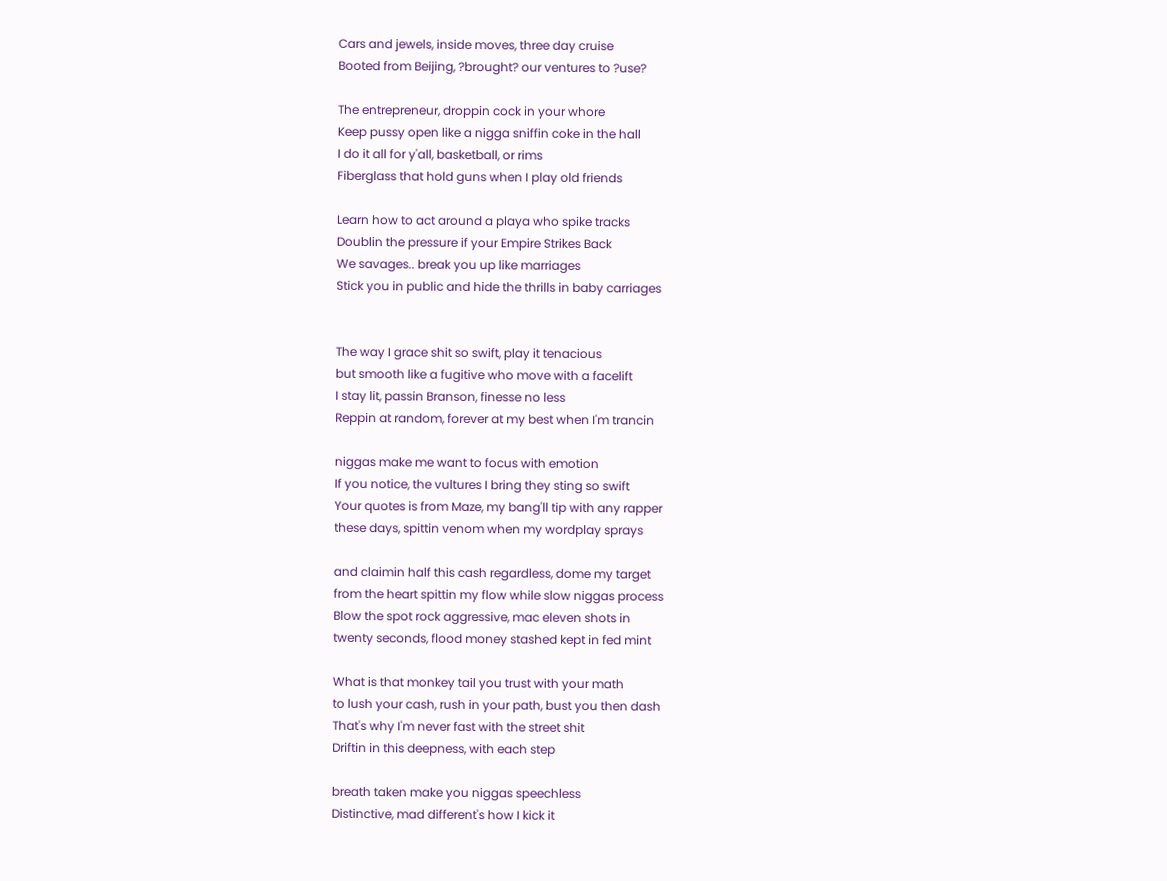Cars and jewels, inside moves, three day cruise
Booted from Beijing, ?brought? our ventures to ?use?

The entrepreneur, droppin cock in your whore
Keep pussy open like a nigga sniffin coke in the hall
I do it all for y'all, basketball, or rims
Fiberglass that hold guns when I play old friends

Learn how to act around a playa who spike tracks
Doublin the pressure if your Empire Strikes Back
We savages.. break you up like marriages
Stick you in public and hide the thrills in baby carriages


The way I grace shit so swift, play it tenacious
but smooth like a fugitive who move with a facelift
I stay lit, passin Branson, finesse no less
Reppin at random, forever at my best when I'm trancin

niggas make me want to focus with emotion
If you notice, the vultures I bring they sting so swift
Your quotes is from Maze, my bang'll tip with any rapper
these days, spittin venom when my wordplay sprays

and claimin half this cash regardless, dome my target
from the heart spittin my flow while slow niggas process
Blow the spot rock aggressive, mac eleven shots in
twenty seconds, flood money stashed kept in fed mint

What is that monkey tail you trust with your math
to lush your cash, rush in your path, bust you then dash
That's why I'm never fast with the street shit
Driftin in this deepness, with each step

breath taken make you niggas speechless
Distinctive, mad different's how I kick it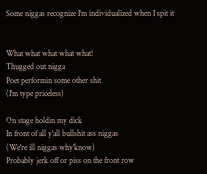Some niggas recognize I'm individualized when I spit it


What what what what what!
Thugged out nigga
Poet performin some other shit
(I'm type priceless)

On stage holdin my dick
In front of all y'all bullshit ass niggas
(We're ill niggas why'know)
Probably jerk off or piss on the front row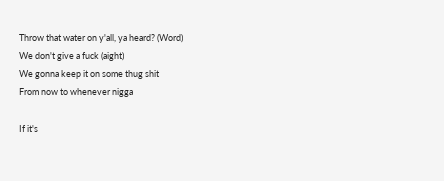Throw that water on y'all, ya heard? (Word)
We don't give a fuck (aight)
We gonna keep it on some thug shit
From now to whenever nigga

If it's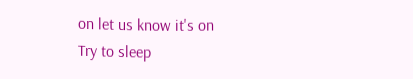on let us know it's on
Try to sleep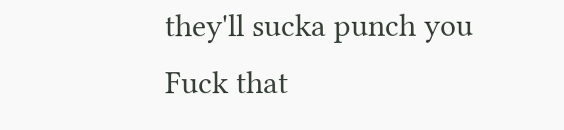they'll sucka punch you
Fuck that